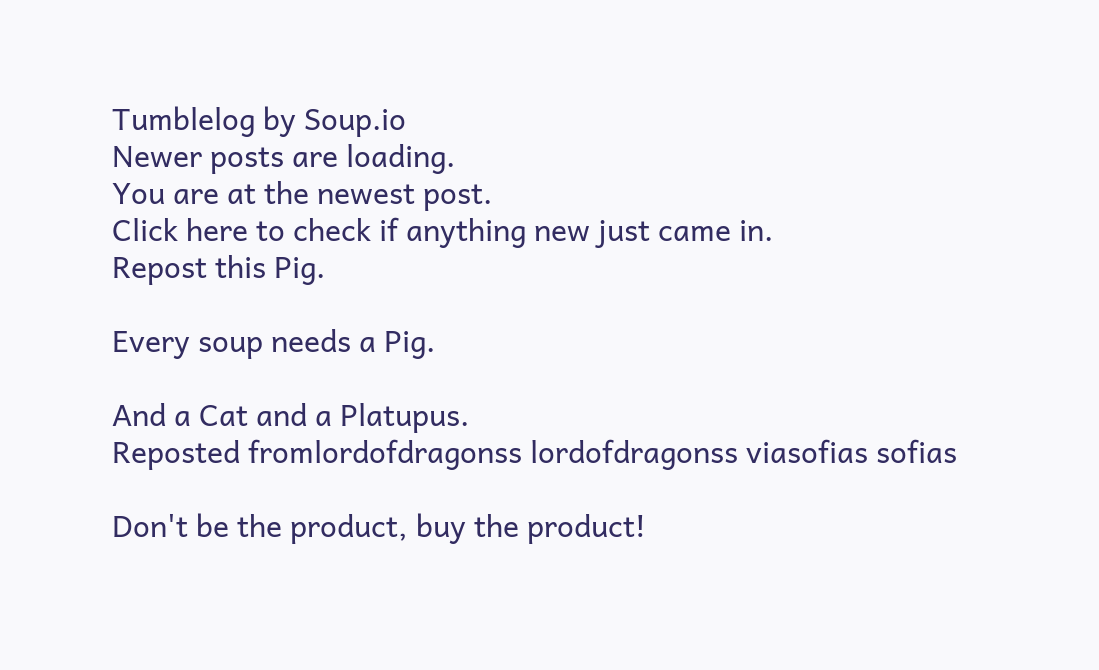Tumblelog by Soup.io
Newer posts are loading.
You are at the newest post.
Click here to check if anything new just came in.
Repost this Pig.

Every soup needs a Pig.

And a Cat and a Platupus.
Reposted fromlordofdragonss lordofdragonss viasofias sofias

Don't be the product, buy the product!